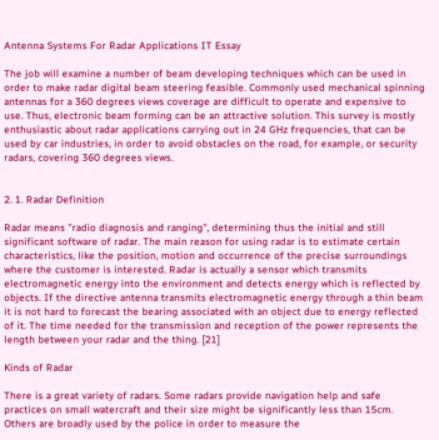Antenna Systems For Radar Applications IT Essay

The job will examine a number of beam developing techniques which can be used in order to make radar digital beam steering feasible. Commonly used mechanical spinning antennas for a 360 degrees views coverage are difficult to operate and expensive to use. Thus, electronic beam forming can be an attractive solution. This survey is mostly enthusiastic about radar applications carrying out in 24 GHz frequencies, that can be used by car industries, in order to avoid obstacles on the road, for example, or security radars, covering 360 degrees views.


2. 1. Radar Definition

Radar means "radio diagnosis and ranging", determining thus the initial and still significant software of radar. The main reason for using radar is to estimate certain characteristics, like the position, motion and occurrence of the precise surroundings where the customer is interested. Radar is actually a sensor which transmits electromagnetic energy into the environment and detects energy which is reflected by objects. If the directive antenna transmits electromagnetic energy through a thin beam it is not hard to forecast the bearing associated with an object due to energy reflected of it. The time needed for the transmission and reception of the power represents the length between your radar and the thing. [21]

Kinds of Radar

There is a great variety of radars. Some radars provide navigation help and safe practices on small watercraft and their size might be significantly less than 15cm. Others are broadly used by the police in order to measure the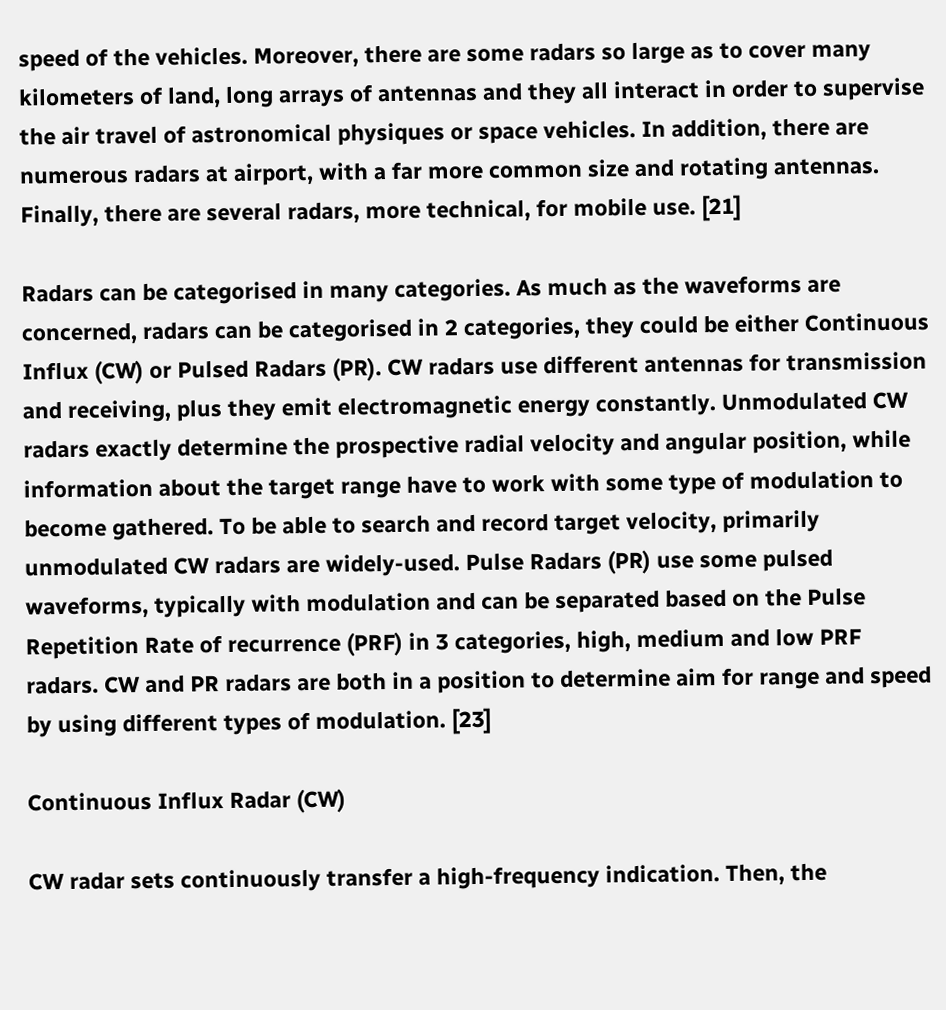speed of the vehicles. Moreover, there are some radars so large as to cover many kilometers of land, long arrays of antennas and they all interact in order to supervise the air travel of astronomical physiques or space vehicles. In addition, there are numerous radars at airport, with a far more common size and rotating antennas. Finally, there are several radars, more technical, for mobile use. [21]

Radars can be categorised in many categories. As much as the waveforms are concerned, radars can be categorised in 2 categories, they could be either Continuous Influx (CW) or Pulsed Radars (PR). CW radars use different antennas for transmission and receiving, plus they emit electromagnetic energy constantly. Unmodulated CW radars exactly determine the prospective radial velocity and angular position, while information about the target range have to work with some type of modulation to become gathered. To be able to search and record target velocity, primarily unmodulated CW radars are widely-used. Pulse Radars (PR) use some pulsed waveforms, typically with modulation and can be separated based on the Pulse Repetition Rate of recurrence (PRF) in 3 categories, high, medium and low PRF radars. CW and PR radars are both in a position to determine aim for range and speed by using different types of modulation. [23]

Continuous Influx Radar (CW)

CW radar sets continuously transfer a high-frequency indication. Then, the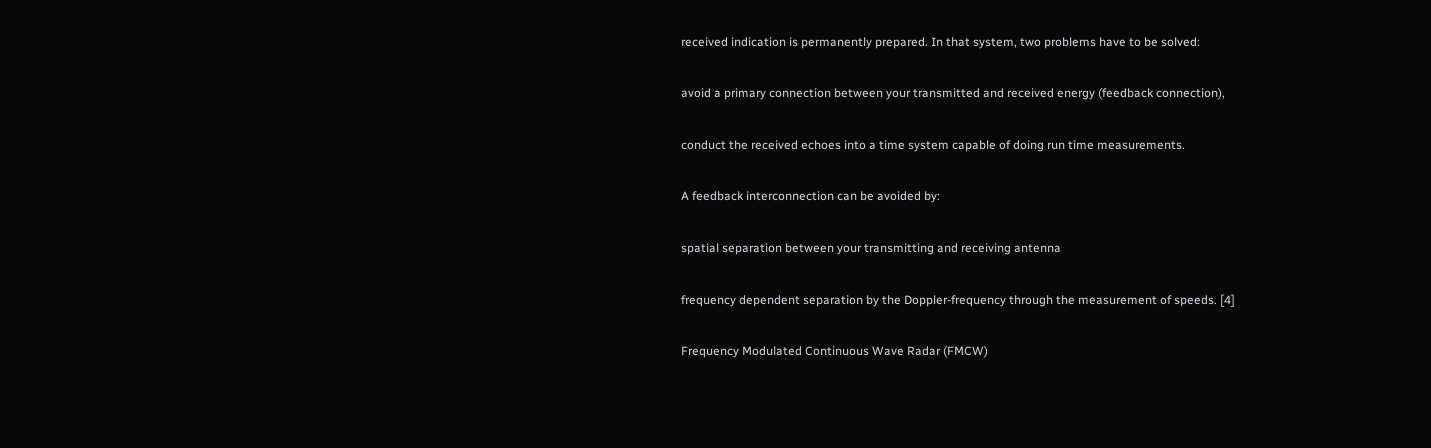received indication is permanently prepared. In that system, two problems have to be solved:

avoid a primary connection between your transmitted and received energy (feedback connection),

conduct the received echoes into a time system capable of doing run time measurements.

A feedback interconnection can be avoided by:

spatial separation between your transmitting and receiving antenna

frequency dependent separation by the Doppler-frequency through the measurement of speeds. [4]

Frequency Modulated Continuous Wave Radar (FMCW)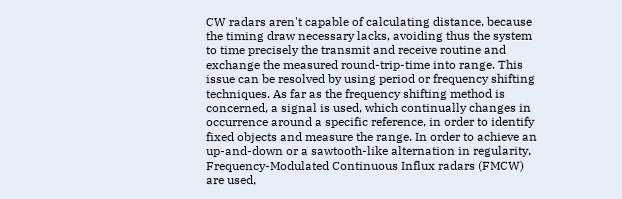CW radars aren't capable of calculating distance, because the timing draw necessary lacks, avoiding thus the system to time precisely the transmit and receive routine and exchange the measured round-trip-time into range. This issue can be resolved by using period or frequency shifting techniques. As far as the frequency shifting method is concerned, a signal is used, which continually changes in occurrence around a specific reference, in order to identify fixed objects and measure the range. In order to achieve an up-and-down or a sawtooth-like alternation in regularity, Frequency-Modulated Continuous Influx radars (FMCW) are used,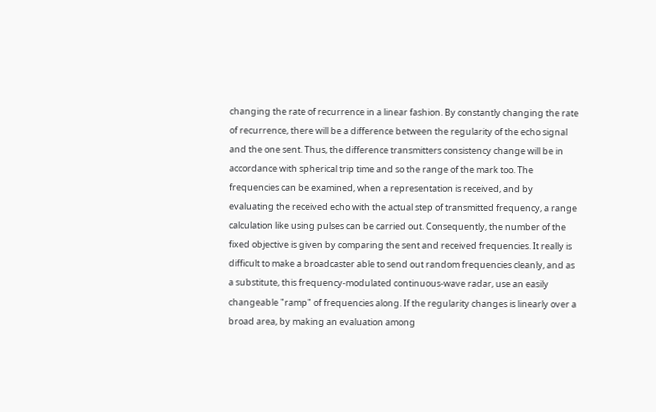changing the rate of recurrence in a linear fashion. By constantly changing the rate of recurrence, there will be a difference between the regularity of the echo signal and the one sent. Thus, the difference transmitters consistency change will be in accordance with spherical trip time and so the range of the mark too. The frequencies can be examined, when a representation is received, and by evaluating the received echo with the actual step of transmitted frequency, a range calculation like using pulses can be carried out. Consequently, the number of the fixed objective is given by comparing the sent and received frequencies. It really is difficult to make a broadcaster able to send out random frequencies cleanly, and as a substitute, this frequency-modulated continuous-wave radar, use an easily changeable "ramp" of frequencies along. If the regularity changes is linearly over a broad area, by making an evaluation among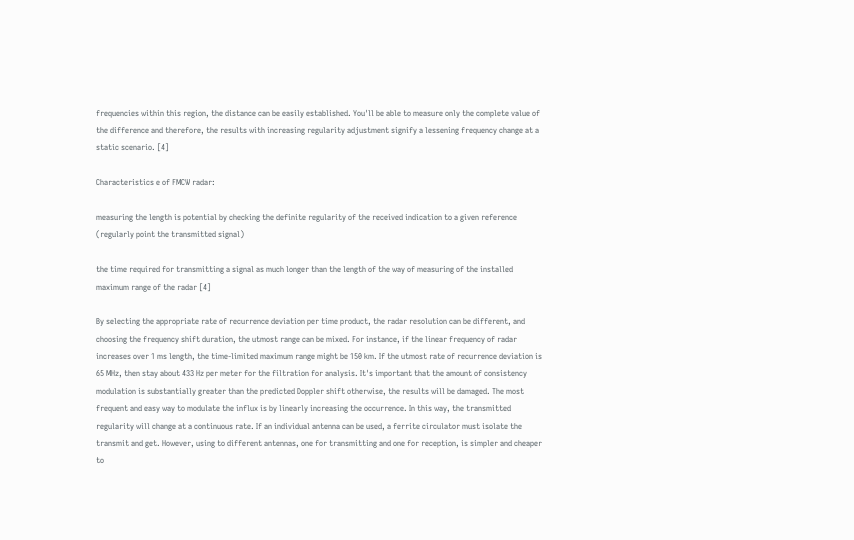frequencies within this region, the distance can be easily established. You'll be able to measure only the complete value of the difference and therefore, the results with increasing regularity adjustment signify a lessening frequency change at a static scenario. [4]

Characteristics e of FMCW radar:

measuring the length is potential by checking the definite regularity of the received indication to a given reference (regularly point the transmitted signal)

the time required for transmitting a signal as much longer than the length of the way of measuring of the installed maximum range of the radar [4]

By selecting the appropriate rate of recurrence deviation per time product, the radar resolution can be different, and choosing the frequency shift duration, the utmost range can be mixed. For instance, if the linear frequency of radar increases over 1 ms length, the time-limited maximum range might be 150 km. If the utmost rate of recurrence deviation is 65 MHz, then stay about 433 Hz per meter for the filtration for analysis. It's important that the amount of consistency modulation is substantially greater than the predicted Doppler shift otherwise, the results will be damaged. The most frequent and easy way to modulate the influx is by linearly increasing the occurrence. In this way, the transmitted regularity will change at a continuous rate. If an individual antenna can be used, a ferrite circulator must isolate the transmit and get. However, using to different antennas, one for transmitting and one for reception, is simpler and cheaper to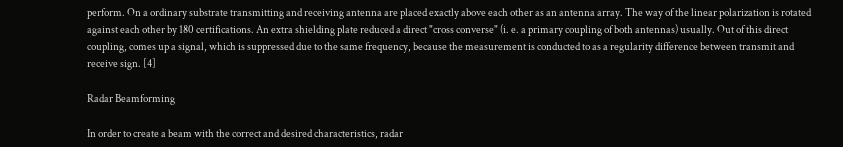perform. On a ordinary substrate transmitting and receiving antenna are placed exactly above each other as an antenna array. The way of the linear polarization is rotated against each other by 180 certifications. An extra shielding plate reduced a direct "cross converse" (i. e. a primary coupling of both antennas) usually. Out of this direct coupling, comes up a signal, which is suppressed due to the same frequency, because the measurement is conducted to as a regularity difference between transmit and receive sign. [4]

Radar Beamforming

In order to create a beam with the correct and desired characteristics, radar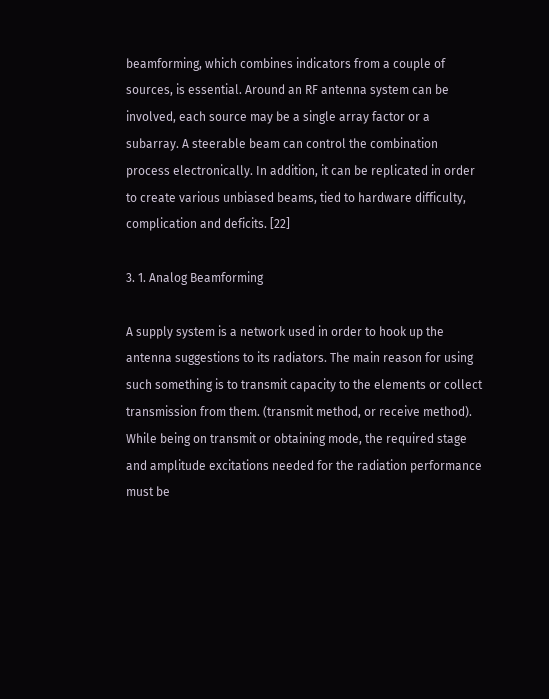beamforming, which combines indicators from a couple of sources, is essential. Around an RF antenna system can be involved, each source may be a single array factor or a subarray. A steerable beam can control the combination process electronically. In addition, it can be replicated in order to create various unbiased beams, tied to hardware difficulty, complication and deficits. [22]

3. 1. Analog Beamforming

A supply system is a network used in order to hook up the antenna suggestions to its radiators. The main reason for using such something is to transmit capacity to the elements or collect transmission from them. (transmit method, or receive method). While being on transmit or obtaining mode, the required stage and amplitude excitations needed for the radiation performance must be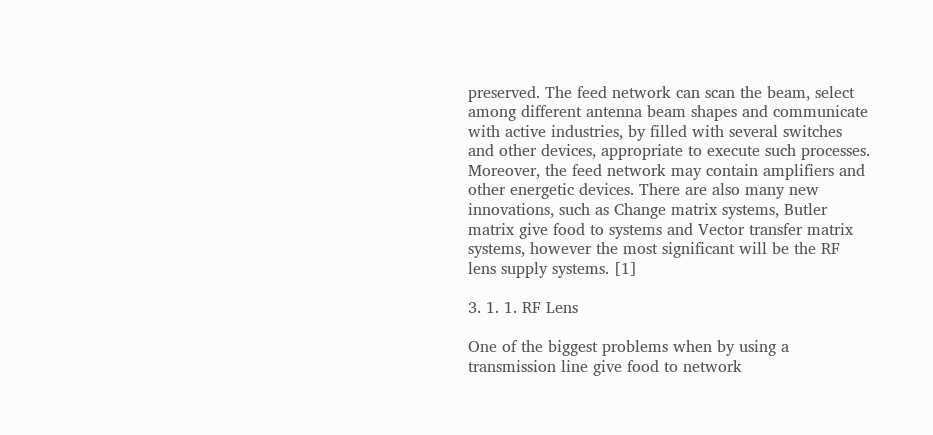preserved. The feed network can scan the beam, select among different antenna beam shapes and communicate with active industries, by filled with several switches and other devices, appropriate to execute such processes. Moreover, the feed network may contain amplifiers and other energetic devices. There are also many new innovations, such as Change matrix systems, Butler matrix give food to systems and Vector transfer matrix systems, however the most significant will be the RF lens supply systems. [1]

3. 1. 1. RF Lens

One of the biggest problems when by using a transmission line give food to network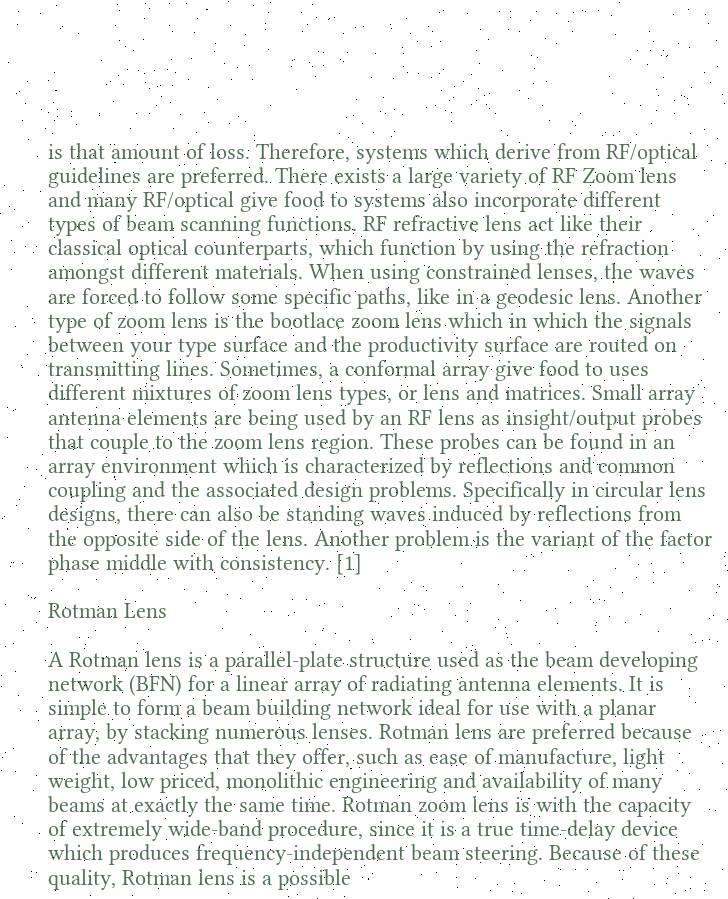is that amount of loss. Therefore, systems which derive from RF/optical guidelines are preferred. There exists a large variety of RF Zoom lens and many RF/optical give food to systems also incorporate different types of beam scanning functions. RF refractive lens act like their classical optical counterparts, which function by using the refraction amongst different materials. When using constrained lenses, the waves are forced to follow some specific paths, like in a geodesic lens. Another type of zoom lens is the bootlace zoom lens which in which the signals between your type surface and the productivity surface are routed on transmitting lines. Sometimes, a conformal array give food to uses different mixtures of zoom lens types, or lens and matrices. Small array antenna elements are being used by an RF lens as insight/output probes that couple to the zoom lens region. These probes can be found in an array environment which is characterized by reflections and common coupling and the associated design problems. Specifically in circular lens designs, there can also be standing waves induced by reflections from the opposite side of the lens. Another problem is the variant of the factor phase middle with consistency. [1]

Rotman Lens

A Rotman lens is a parallel-plate structure used as the beam developing network (BFN) for a linear array of radiating antenna elements. It is simple to form a beam building network ideal for use with a planar array, by stacking numerous lenses. Rotman lens are preferred because of the advantages that they offer, such as ease of manufacture, light weight, low priced, monolithic engineering and availability of many beams at exactly the same time. Rotman zoom lens is with the capacity of extremely wide-band procedure, since it is a true time-delay device which produces frequency-independent beam steering. Because of these quality, Rotman lens is a possible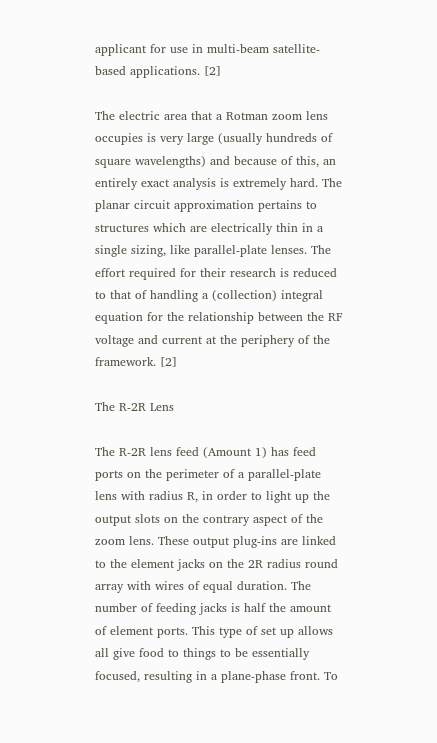applicant for use in multi-beam satellite-based applications. [2]

The electric area that a Rotman zoom lens occupies is very large (usually hundreds of square wavelengths) and because of this, an entirely exact analysis is extremely hard. The planar circuit approximation pertains to structures which are electrically thin in a single sizing, like parallel-plate lenses. The effort required for their research is reduced to that of handling a (collection) integral equation for the relationship between the RF voltage and current at the periphery of the framework. [2]

The R-2R Lens

The R-2R lens feed (Amount 1) has feed ports on the perimeter of a parallel-plate lens with radius R, in order to light up the output slots on the contrary aspect of the zoom lens. These output plug-ins are linked to the element jacks on the 2R radius round array with wires of equal duration. The number of feeding jacks is half the amount of element ports. This type of set up allows all give food to things to be essentially focused, resulting in a plane-phase front. To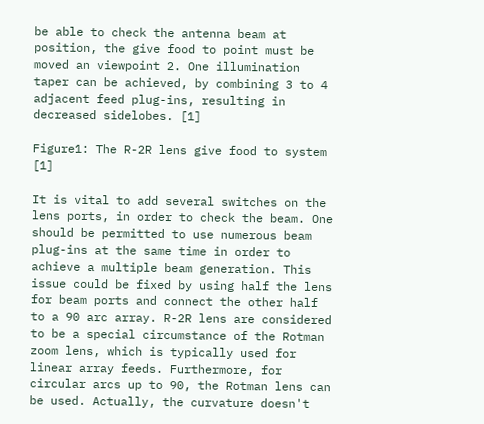be able to check the antenna beam at position, the give food to point must be moved an viewpoint 2. One illumination taper can be achieved, by combining 3 to 4 adjacent feed plug-ins, resulting in decreased sidelobes. [1]

Figure1: The R-2R lens give food to system [1]

It is vital to add several switches on the lens ports, in order to check the beam. One should be permitted to use numerous beam plug-ins at the same time in order to achieve a multiple beam generation. This issue could be fixed by using half the lens for beam ports and connect the other half to a 90 arc array. R-2R lens are considered to be a special circumstance of the Rotman zoom lens, which is typically used for linear array feeds. Furthermore, for circular arcs up to 90, the Rotman lens can be used. Actually, the curvature doesn't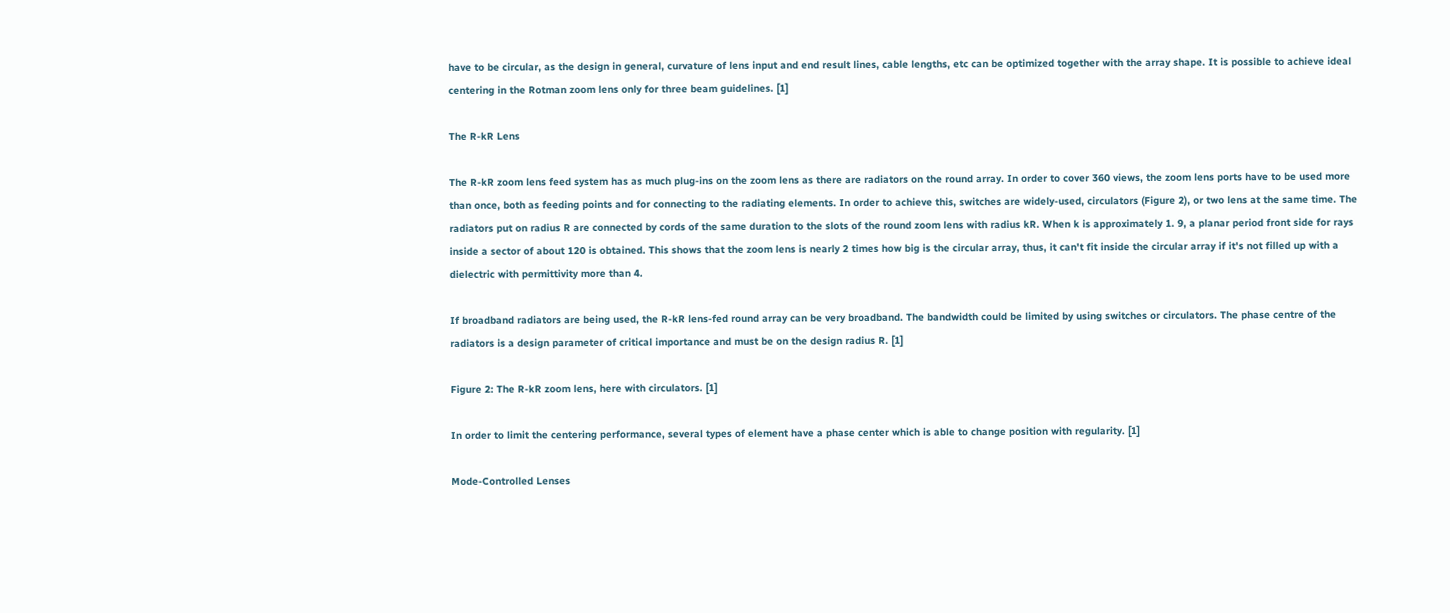have to be circular, as the design in general, curvature of lens input and end result lines, cable lengths, etc can be optimized together with the array shape. It is possible to achieve ideal centering in the Rotman zoom lens only for three beam guidelines. [1]

The R-kR Lens

The R-kR zoom lens feed system has as much plug-ins on the zoom lens as there are radiators on the round array. In order to cover 360 views, the zoom lens ports have to be used more than once, both as feeding points and for connecting to the radiating elements. In order to achieve this, switches are widely-used, circulators (Figure 2), or two lens at the same time. The radiators put on radius R are connected by cords of the same duration to the slots of the round zoom lens with radius kR. When k is approximately 1. 9, a planar period front side for rays inside a sector of about 120 is obtained. This shows that the zoom lens is nearly 2 times how big is the circular array, thus, it can't fit inside the circular array if it's not filled up with a dielectric with permittivity more than 4.

If broadband radiators are being used, the R-kR lens-fed round array can be very broadband. The bandwidth could be limited by using switches or circulators. The phase centre of the radiators is a design parameter of critical importance and must be on the design radius R. [1]

Figure 2: The R-kR zoom lens, here with circulators. [1]

In order to limit the centering performance, several types of element have a phase center which is able to change position with regularity. [1]

Mode-Controlled Lenses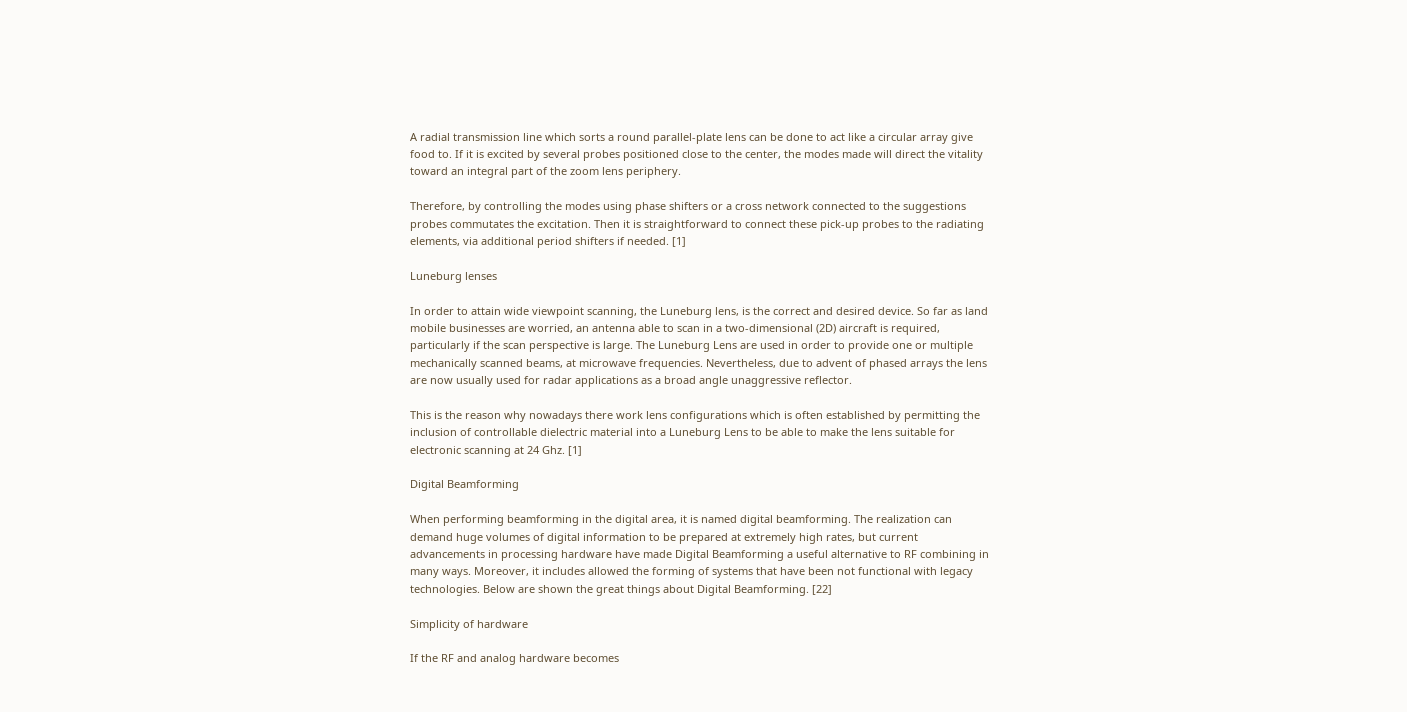A radial transmission line which sorts a round parallel-plate lens can be done to act like a circular array give food to. If it is excited by several probes positioned close to the center, the modes made will direct the vitality toward an integral part of the zoom lens periphery.

Therefore, by controlling the modes using phase shifters or a cross network connected to the suggestions probes commutates the excitation. Then it is straightforward to connect these pick-up probes to the radiating elements, via additional period shifters if needed. [1]

Luneburg lenses

In order to attain wide viewpoint scanning, the Luneburg lens, is the correct and desired device. So far as land mobile businesses are worried, an antenna able to scan in a two-dimensional (2D) aircraft is required, particularly if the scan perspective is large. The Luneburg Lens are used in order to provide one or multiple mechanically scanned beams, at microwave frequencies. Nevertheless, due to advent of phased arrays the lens are now usually used for radar applications as a broad angle unaggressive reflector.

This is the reason why nowadays there work lens configurations which is often established by permitting the inclusion of controllable dielectric material into a Luneburg Lens to be able to make the lens suitable for electronic scanning at 24 Ghz. [1]

Digital Beamforming

When performing beamforming in the digital area, it is named digital beamforming. The realization can demand huge volumes of digital information to be prepared at extremely high rates, but current advancements in processing hardware have made Digital Beamforming a useful alternative to RF combining in many ways. Moreover, it includes allowed the forming of systems that have been not functional with legacy technologies. Below are shown the great things about Digital Beamforming. [22]

Simplicity of hardware

If the RF and analog hardware becomes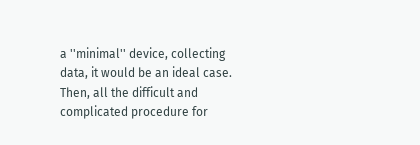a ''minimal'' device, collecting data, it would be an ideal case. Then, all the difficult and complicated procedure for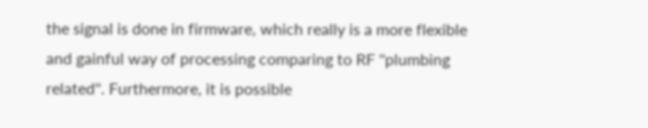the signal is done in firmware, which really is a more flexible and gainful way of processing comparing to RF ''plumbing related''. Furthermore, it is possible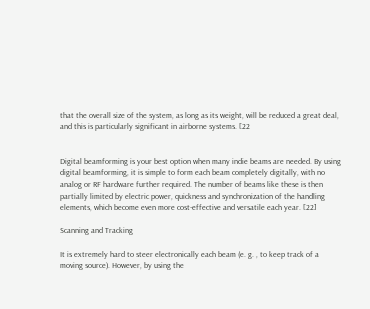that the overall size of the system, as long as its weight, will be reduced a great deal, and this is particularly significant in airborne systems. [22


Digital beamforming is your best option when many indie beams are needed. By using digital beamforming, it is simple to form each beam completely digitally, with no analog or RF hardware further required. The number of beams like these is then partially limited by electric power, quickness and synchronization of the handling elements, which become even more cost-effective and versatile each year. [22]

Scanning and Tracking

It is extremely hard to steer electronically each beam (e. g. , to keep track of a moving source). However, by using the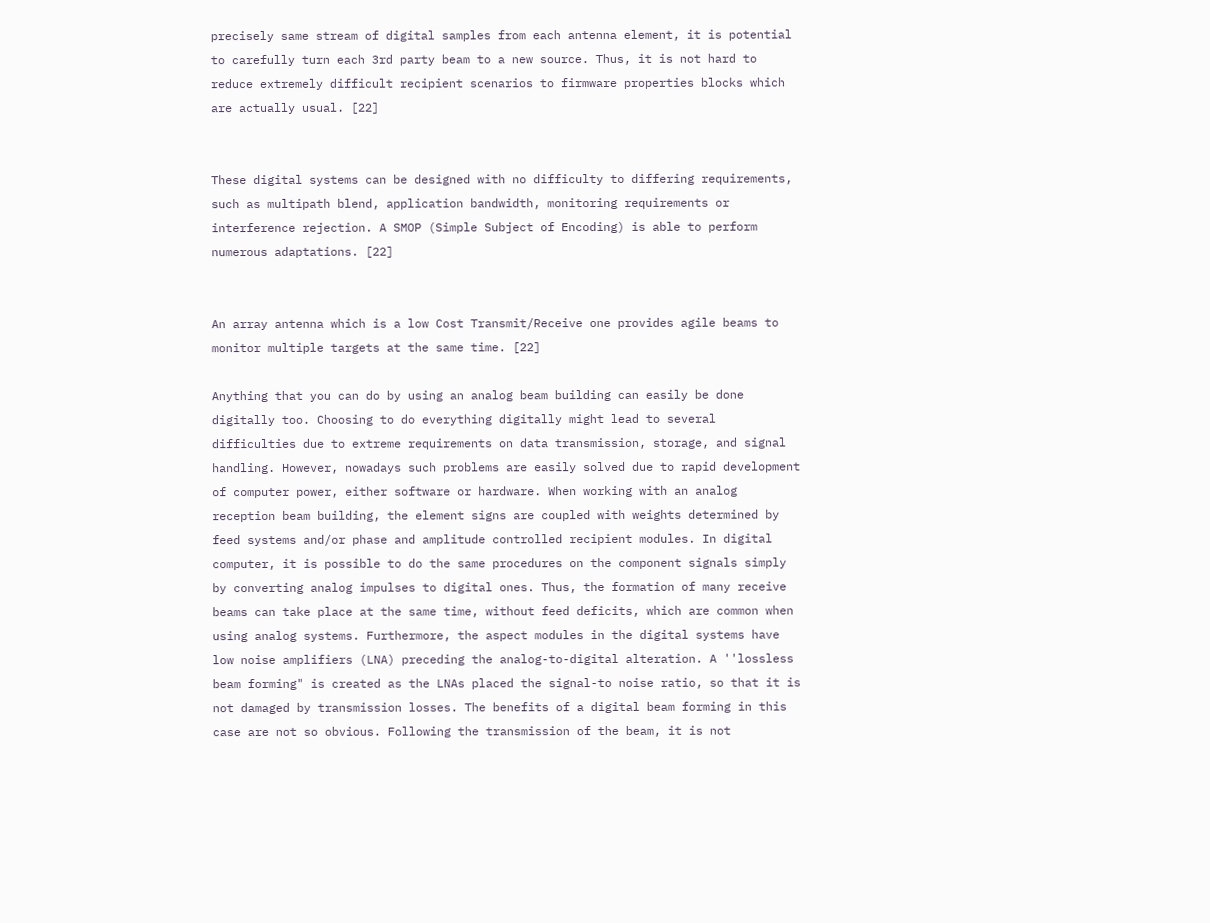precisely same stream of digital samples from each antenna element, it is potential to carefully turn each 3rd party beam to a new source. Thus, it is not hard to reduce extremely difficult recipient scenarios to firmware properties blocks which are actually usual. [22]


These digital systems can be designed with no difficulty to differing requirements, such as multipath blend, application bandwidth, monitoring requirements or interference rejection. A SMOP (Simple Subject of Encoding) is able to perform numerous adaptations. [22]


An array antenna which is a low Cost Transmit/Receive one provides agile beams to monitor multiple targets at the same time. [22]

Anything that you can do by using an analog beam building can easily be done digitally too. Choosing to do everything digitally might lead to several difficulties due to extreme requirements on data transmission, storage, and signal handling. However, nowadays such problems are easily solved due to rapid development of computer power, either software or hardware. When working with an analog reception beam building, the element signs are coupled with weights determined by feed systems and/or phase and amplitude controlled recipient modules. In digital computer, it is possible to do the same procedures on the component signals simply by converting analog impulses to digital ones. Thus, the formation of many receive beams can take place at the same time, without feed deficits, which are common when using analog systems. Furthermore, the aspect modules in the digital systems have low noise amplifiers (LNA) preceding the analog-to-digital alteration. A ''lossless beam forming" is created as the LNAs placed the signal-to noise ratio, so that it is not damaged by transmission losses. The benefits of a digital beam forming in this case are not so obvious. Following the transmission of the beam, it is not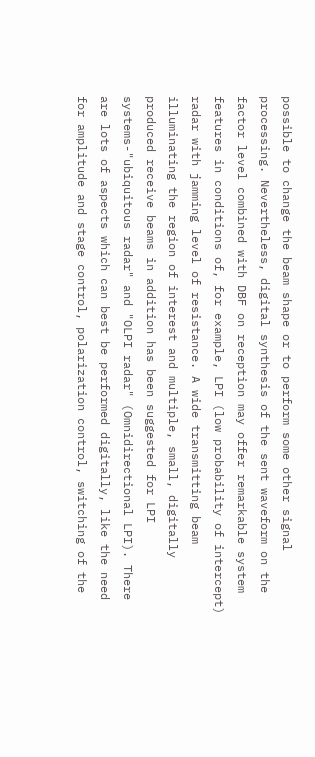possible to change the beam shape or to perform some other signal processing. Nevertheless, digital synthesis of the sent waveform on the factor level combined with DBF on reception may offer remarkable system features in conditions of, for example, LPI (low probability of intercept) radar with jamming level of resistance. A wide transmitting beam illuminating the region of interest and multiple, small, digitally produced receive beams in addition has been suggested for LPI systems-"ubiquitous radar" and "OLPI radar" (Omnidirectional LPI). There are lots of aspects which can best be performed digitally, like the need for amplitude and stage control, polarization control, switching of the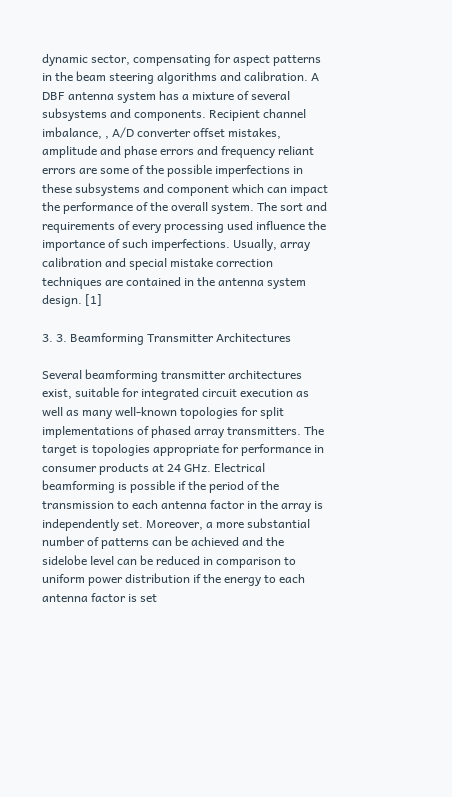dynamic sector, compensating for aspect patterns in the beam steering algorithms and calibration. A DBF antenna system has a mixture of several subsystems and components. Recipient channel imbalance, , A/D converter offset mistakes, amplitude and phase errors and frequency reliant errors are some of the possible imperfections in these subsystems and component which can impact the performance of the overall system. The sort and requirements of every processing used influence the importance of such imperfections. Usually, array calibration and special mistake correction techniques are contained in the antenna system design. [1]

3. 3. Beamforming Transmitter Architectures

Several beamforming transmitter architectures exist, suitable for integrated circuit execution as well as many well-known topologies for split implementations of phased array transmitters. The target is topologies appropriate for performance in consumer products at 24 GHz. Electrical beamforming is possible if the period of the transmission to each antenna factor in the array is independently set. Moreover, a more substantial number of patterns can be achieved and the sidelobe level can be reduced in comparison to uniform power distribution if the energy to each antenna factor is set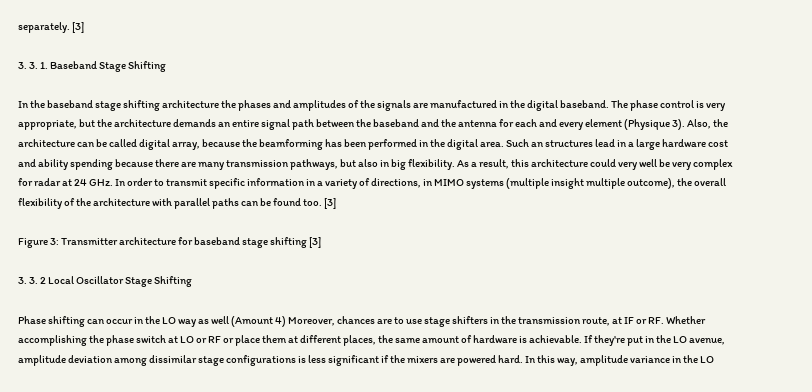separately. [3]

3. 3. 1. Baseband Stage Shifting

In the baseband stage shifting architecture the phases and amplitudes of the signals are manufactured in the digital baseband. The phase control is very appropriate, but the architecture demands an entire signal path between the baseband and the antenna for each and every element (Physique 3). Also, the architecture can be called digital array, because the beamforming has been performed in the digital area. Such an structures lead in a large hardware cost and ability spending because there are many transmission pathways, but also in big flexibility. As a result, this architecture could very well be very complex for radar at 24 GHz. In order to transmit specific information in a variety of directions, in MIMO systems (multiple insight multiple outcome), the overall flexibility of the architecture with parallel paths can be found too. [3]

Figure 3: Transmitter architecture for baseband stage shifting [3]

3. 3. 2 Local Oscillator Stage Shifting

Phase shifting can occur in the LO way as well (Amount 4) Moreover, chances are to use stage shifters in the transmission route, at IF or RF. Whether accomplishing the phase switch at LO or RF or place them at different places, the same amount of hardware is achievable. If they're put in the LO avenue, amplitude deviation among dissimilar stage configurations is less significant if the mixers are powered hard. In this way, amplitude variance in the LO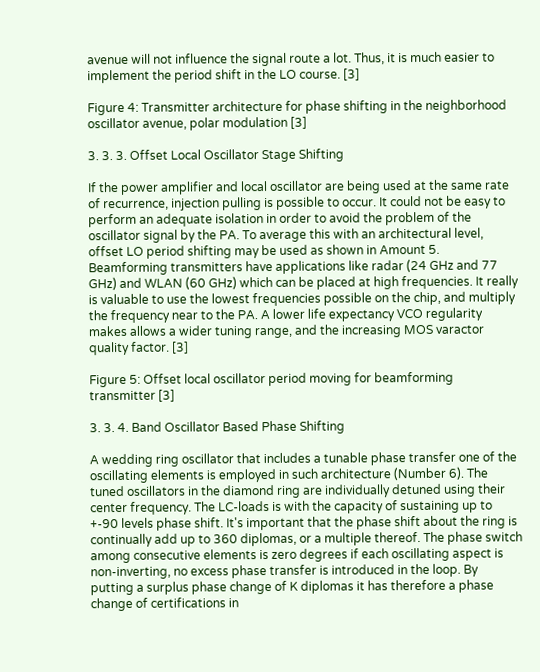avenue will not influence the signal route a lot. Thus, it is much easier to implement the period shift in the LO course. [3]

Figure 4: Transmitter architecture for phase shifting in the neighborhood oscillator avenue, polar modulation [3]

3. 3. 3. Offset Local Oscillator Stage Shifting

If the power amplifier and local oscillator are being used at the same rate of recurrence, injection pulling is possible to occur. It could not be easy to perform an adequate isolation in order to avoid the problem of the oscillator signal by the PA. To average this with an architectural level, offset LO period shifting may be used as shown in Amount 5. Beamforming transmitters have applications like radar (24 GHz and 77 GHz) and WLAN (60 GHz) which can be placed at high frequencies. It really is valuable to use the lowest frequencies possible on the chip, and multiply the frequency near to the PA. A lower life expectancy VCO regularity makes allows a wider tuning range, and the increasing MOS varactor quality factor. [3]

Figure 5: Offset local oscillator period moving for beamforming transmitter [3]

3. 3. 4. Band Oscillator Based Phase Shifting

A wedding ring oscillator that includes a tunable phase transfer one of the oscillating elements is employed in such architecture (Number 6). The tuned oscillators in the diamond ring are individually detuned using their center frequency. The LC-loads is with the capacity of sustaining up to +-90 levels phase shift. It's important that the phase shift about the ring is continually add up to 360 diplomas, or a multiple thereof. The phase switch among consecutive elements is zero degrees if each oscillating aspect is non-inverting, no excess phase transfer is introduced in the loop. By putting a surplus phase change of K diplomas it has therefore a phase change of certifications in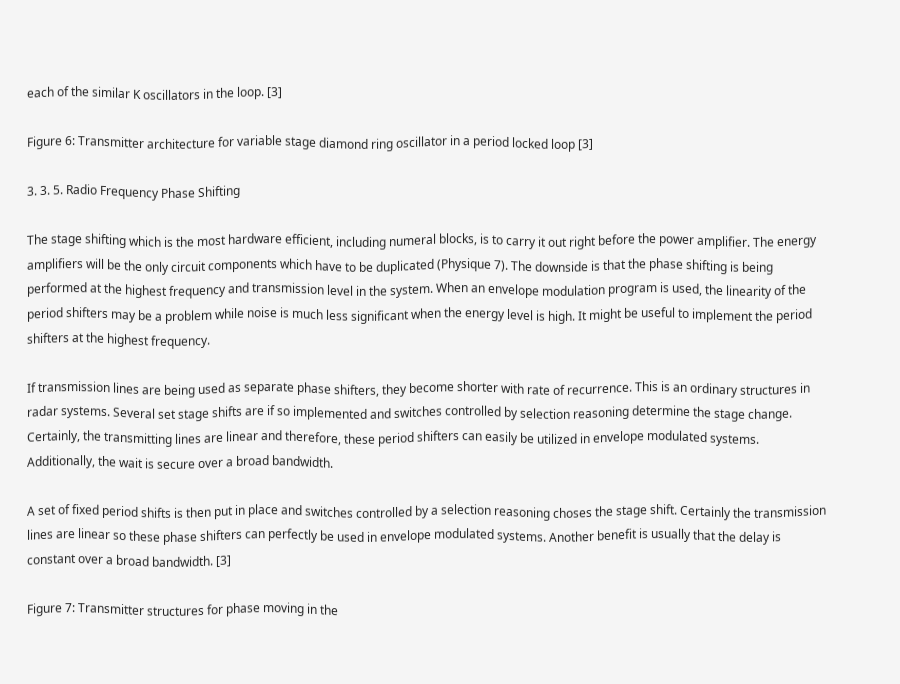each of the similar K oscillators in the loop. [3]

Figure 6: Transmitter architecture for variable stage diamond ring oscillator in a period locked loop [3]

3. 3. 5. Radio Frequency Phase Shifting

The stage shifting which is the most hardware efficient, including numeral blocks, is to carry it out right before the power amplifier. The energy amplifiers will be the only circuit components which have to be duplicated (Physique 7). The downside is that the phase shifting is being performed at the highest frequency and transmission level in the system. When an envelope modulation program is used, the linearity of the period shifters may be a problem while noise is much less significant when the energy level is high. It might be useful to implement the period shifters at the highest frequency.

If transmission lines are being used as separate phase shifters, they become shorter with rate of recurrence. This is an ordinary structures in radar systems. Several set stage shifts are if so implemented and switches controlled by selection reasoning determine the stage change. Certainly, the transmitting lines are linear and therefore, these period shifters can easily be utilized in envelope modulated systems. Additionally, the wait is secure over a broad bandwidth.

A set of fixed period shifts is then put in place and switches controlled by a selection reasoning choses the stage shift. Certainly the transmission lines are linear so these phase shifters can perfectly be used in envelope modulated systems. Another benefit is usually that the delay is constant over a broad bandwidth. [3]

Figure 7: Transmitter structures for phase moving in the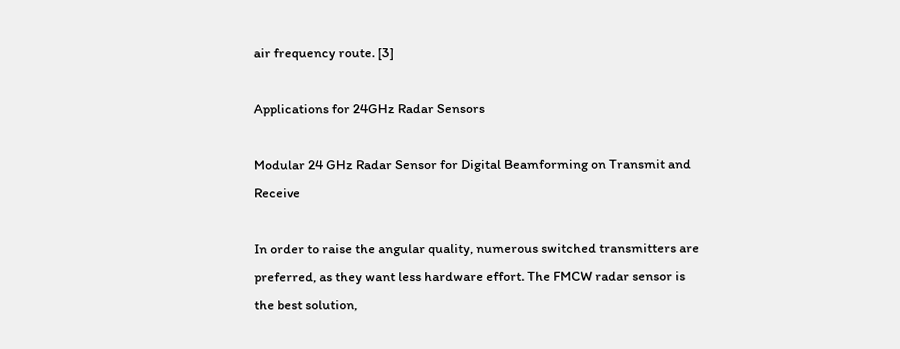air frequency route. [3]

Applications for 24GHz Radar Sensors

Modular 24 GHz Radar Sensor for Digital Beamforming on Transmit and Receive

In order to raise the angular quality, numerous switched transmitters are preferred, as they want less hardware effort. The FMCW radar sensor is the best solution,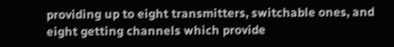providing up to eight transmitters, switchable ones, and eight getting channels which provide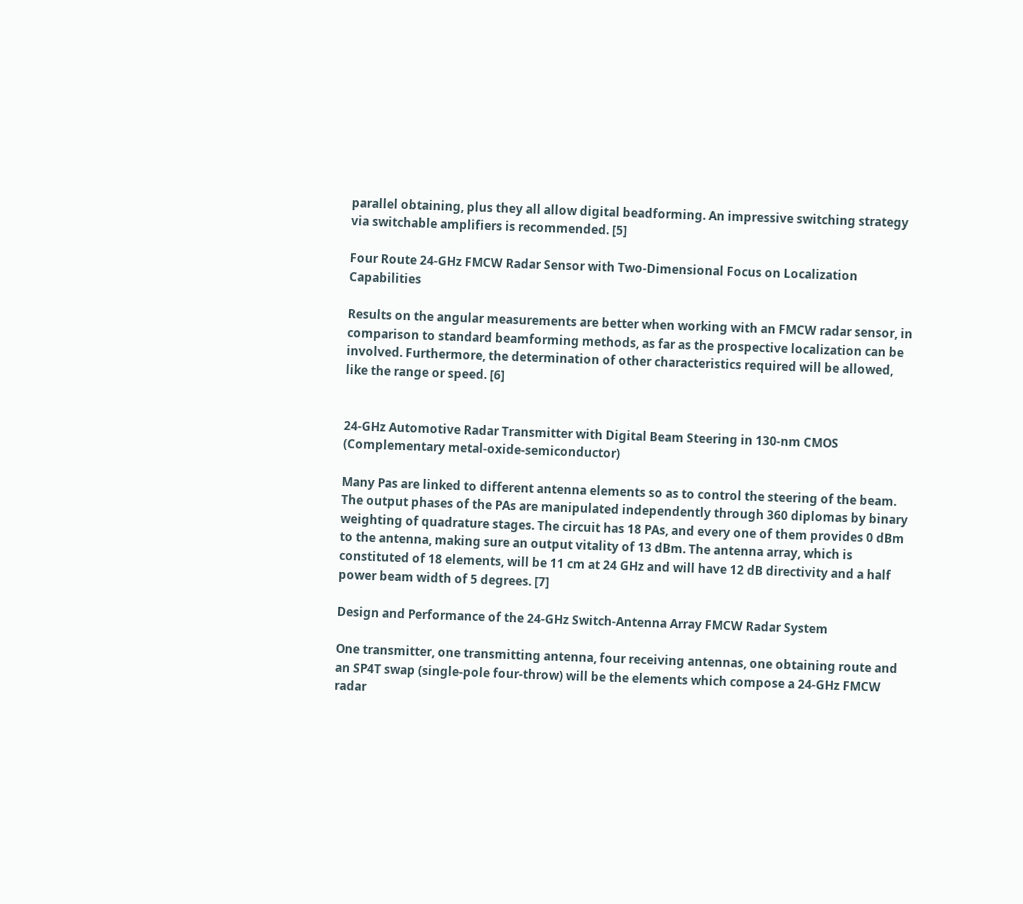parallel obtaining, plus they all allow digital beadforming. An impressive switching strategy via switchable amplifiers is recommended. [5]

Four Route 24-GHz FMCW Radar Sensor with Two-Dimensional Focus on Localization Capabilities

Results on the angular measurements are better when working with an FMCW radar sensor, in comparison to standard beamforming methods, as far as the prospective localization can be involved. Furthermore, the determination of other characteristics required will be allowed, like the range or speed. [6]


24-GHz Automotive Radar Transmitter with Digital Beam Steering in 130-nm CMOS (Complementary metal-oxide-semiconductor)

Many Pas are linked to different antenna elements so as to control the steering of the beam. The output phases of the PAs are manipulated independently through 360 diplomas by binary weighting of quadrature stages. The circuit has 18 PAs, and every one of them provides 0 dBm to the antenna, making sure an output vitality of 13 dBm. The antenna array, which is constituted of 18 elements, will be 11 cm at 24 GHz and will have 12 dB directivity and a half power beam width of 5 degrees. [7]

Design and Performance of the 24-GHz Switch-Antenna Array FMCW Radar System

One transmitter, one transmitting antenna, four receiving antennas, one obtaining route and an SP4T swap (single-pole four-throw) will be the elements which compose a 24-GHz FMCW radar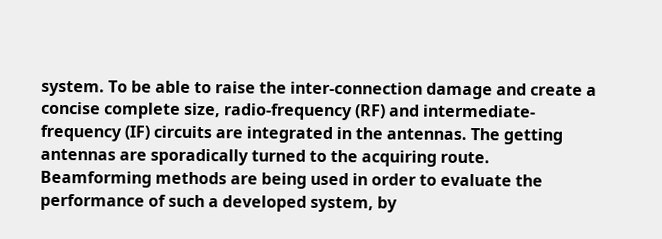system. To be able to raise the inter-connection damage and create a concise complete size, radio-frequency (RF) and intermediate-frequency (IF) circuits are integrated in the antennas. The getting antennas are sporadically turned to the acquiring route. Beamforming methods are being used in order to evaluate the performance of such a developed system, by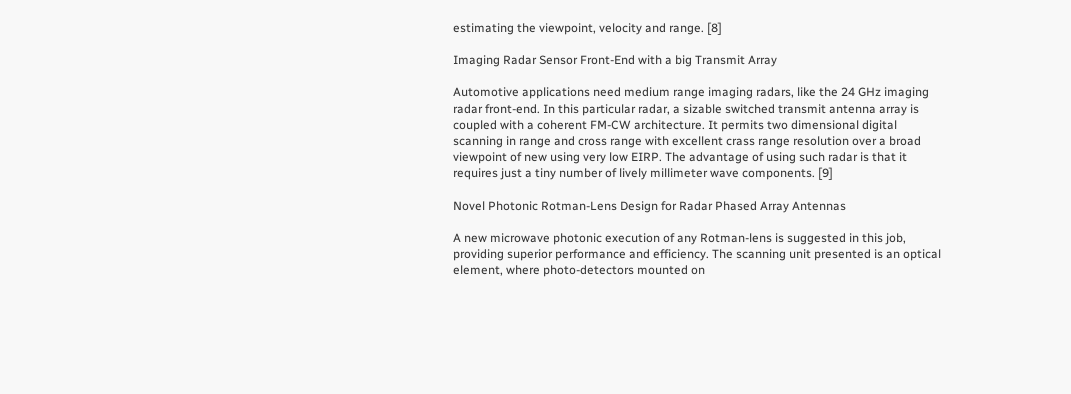estimating the viewpoint, velocity and range. [8]

Imaging Radar Sensor Front-End with a big Transmit Array

Automotive applications need medium range imaging radars, like the 24 GHz imaging radar front-end. In this particular radar, a sizable switched transmit antenna array is coupled with a coherent FM-CW architecture. It permits two dimensional digital scanning in range and cross range with excellent crass range resolution over a broad viewpoint of new using very low EIRP. The advantage of using such radar is that it requires just a tiny number of lively millimeter wave components. [9]

Novel Photonic Rotman-Lens Design for Radar Phased Array Antennas

A new microwave photonic execution of any Rotman-lens is suggested in this job, providing superior performance and efficiency. The scanning unit presented is an optical element, where photo-detectors mounted on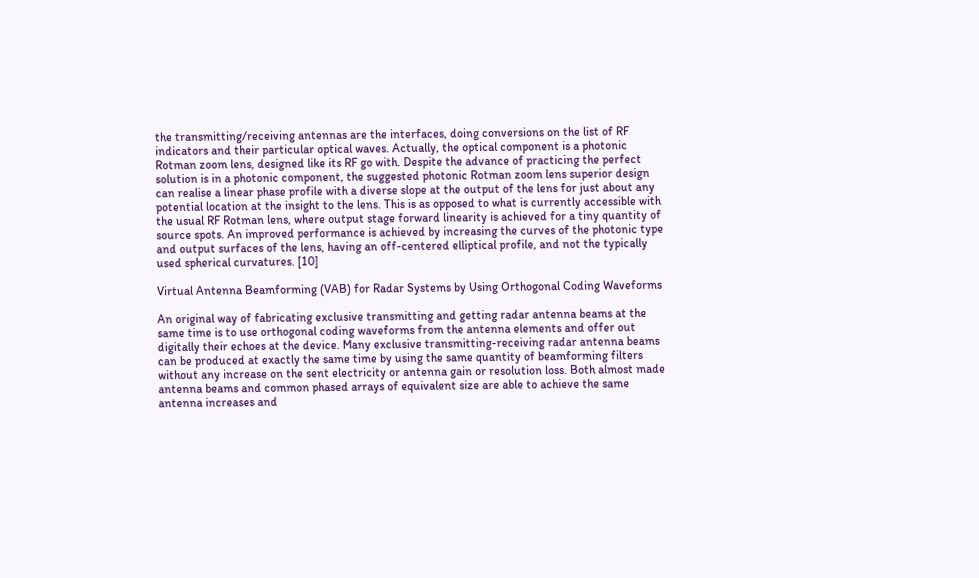the transmitting/receiving antennas are the interfaces, doing conversions on the list of RF indicators and their particular optical waves. Actually, the optical component is a photonic Rotman zoom lens, designed like its RF go with. Despite the advance of practicing the perfect solution is in a photonic component, the suggested photonic Rotman zoom lens superior design can realise a linear phase profile with a diverse slope at the output of the lens for just about any potential location at the insight to the lens. This is as opposed to what is currently accessible with the usual RF Rotman lens, where output stage forward linearity is achieved for a tiny quantity of source spots. An improved performance is achieved by increasing the curves of the photonic type and output surfaces of the lens, having an off-centered elliptical profile, and not the typically used spherical curvatures. [10]

Virtual Antenna Beamforming (VAB) for Radar Systems by Using Orthogonal Coding Waveforms

An original way of fabricating exclusive transmitting and getting radar antenna beams at the same time is to use orthogonal coding waveforms from the antenna elements and offer out digitally their echoes at the device. Many exclusive transmitting-receiving radar antenna beams can be produced at exactly the same time by using the same quantity of beamforming filters without any increase on the sent electricity or antenna gain or resolution loss. Both almost made antenna beams and common phased arrays of equivalent size are able to achieve the same antenna increases and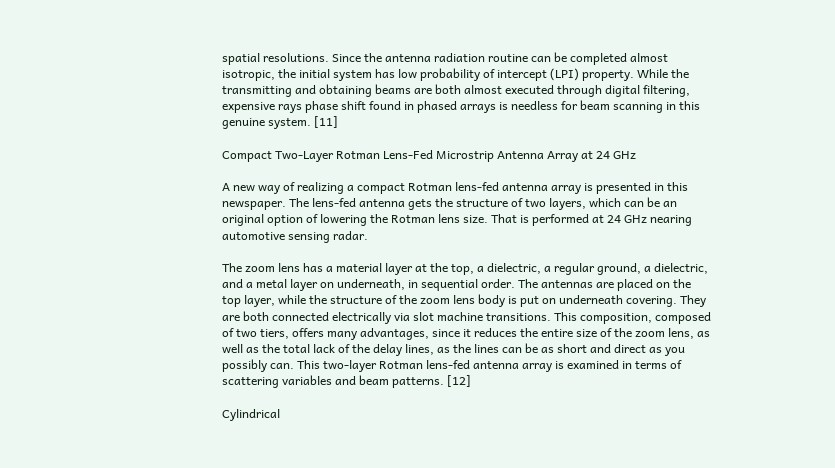spatial resolutions. Since the antenna radiation routine can be completed almost isotropic, the initial system has low probability of intercept (LPI) property. While the transmitting and obtaining beams are both almost executed through digital filtering, expensive rays phase shift found in phased arrays is needless for beam scanning in this genuine system. [11]

Compact Two-Layer Rotman Lens-Fed Microstrip Antenna Array at 24 GHz

A new way of realizing a compact Rotman lens-fed antenna array is presented in this newspaper. The lens-fed antenna gets the structure of two layers, which can be an original option of lowering the Rotman lens size. That is performed at 24 GHz nearing automotive sensing radar.

The zoom lens has a material layer at the top, a dielectric, a regular ground, a dielectric, and a metal layer on underneath, in sequential order. The antennas are placed on the top layer, while the structure of the zoom lens body is put on underneath covering. They are both connected electrically via slot machine transitions. This composition, composed of two tiers, offers many advantages, since it reduces the entire size of the zoom lens, as well as the total lack of the delay lines, as the lines can be as short and direct as you possibly can. This two-layer Rotman lens-fed antenna array is examined in terms of scattering variables and beam patterns. [12]

Cylindrical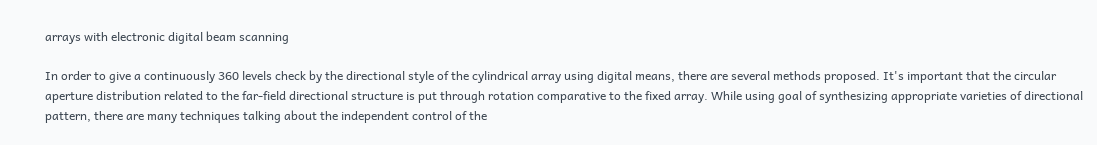arrays with electronic digital beam scanning

In order to give a continuously 360 levels check by the directional style of the cylindrical array using digital means, there are several methods proposed. It's important that the circular aperture distribution related to the far-field directional structure is put through rotation comparative to the fixed array. While using goal of synthesizing appropriate varieties of directional pattern, there are many techniques talking about the independent control of the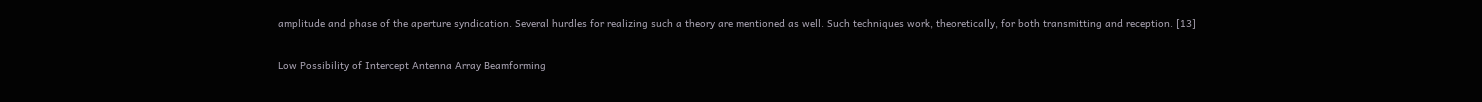amplitude and phase of the aperture syndication. Several hurdles for realizing such a theory are mentioned as well. Such techniques work, theoretically, for both transmitting and reception. [13]

Low Possibility of Intercept Antenna Array Beamforming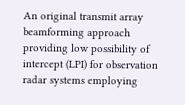An original transmit array beamforming approach providing low possibility of intercept (LPI) for observation radar systems employing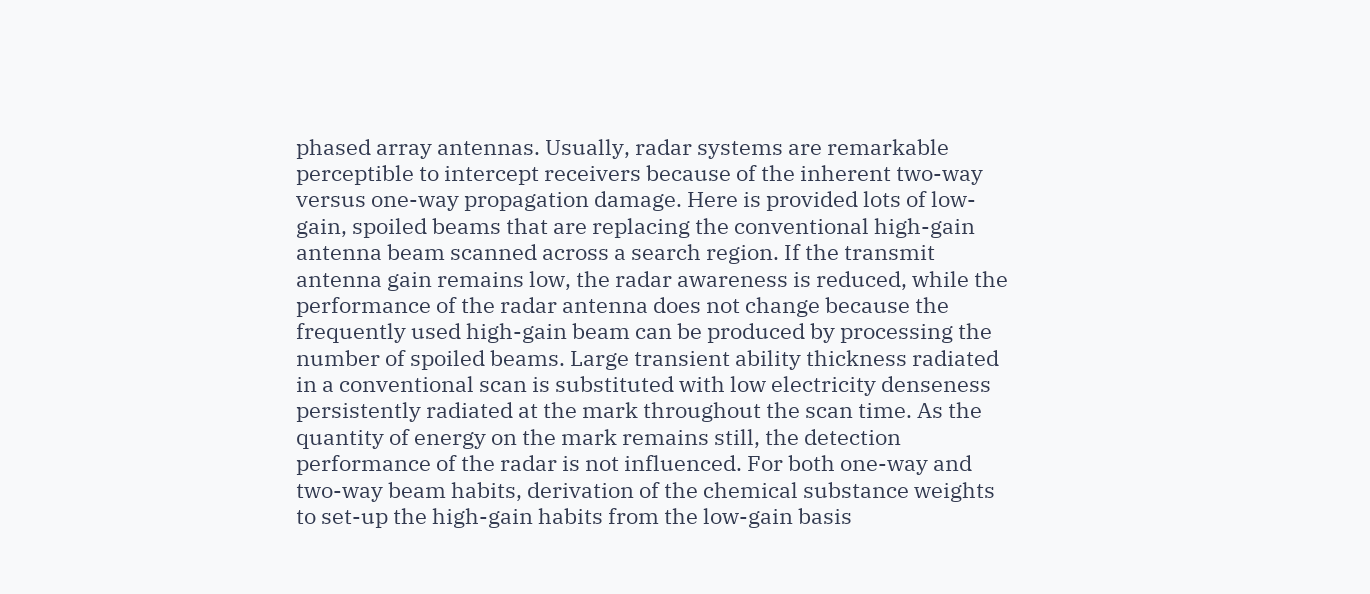phased array antennas. Usually, radar systems are remarkable perceptible to intercept receivers because of the inherent two-way versus one-way propagation damage. Here is provided lots of low-gain, spoiled beams that are replacing the conventional high-gain antenna beam scanned across a search region. If the transmit antenna gain remains low, the radar awareness is reduced, while the performance of the radar antenna does not change because the frequently used high-gain beam can be produced by processing the number of spoiled beams. Large transient ability thickness radiated in a conventional scan is substituted with low electricity denseness persistently radiated at the mark throughout the scan time. As the quantity of energy on the mark remains still, the detection performance of the radar is not influenced. For both one-way and two-way beam habits, derivation of the chemical substance weights to set-up the high-gain habits from the low-gain basis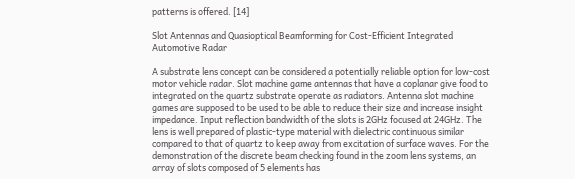patterns is offered. [14]

Slot Antennas and Quasioptical Beamforming for Cost-Efficient Integrated Automotive Radar

A substrate lens concept can be considered a potentially reliable option for low-cost motor vehicle radar. Slot machine game antennas that have a coplanar give food to integrated on the quartz substrate operate as radiators. Antenna slot machine games are supposed to be used to be able to reduce their size and increase insight impedance. Input reflection bandwidth of the slots is 2GHz focused at 24GHz. The lens is well prepared of plastic-type material with dielectric continuous similar compared to that of quartz to keep away from excitation of surface waves. For the demonstration of the discrete beam checking found in the zoom lens systems, an array of slots composed of 5 elements has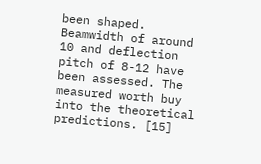been shaped. Beamwidth of around 10 and deflection pitch of 8-12 have been assessed. The measured worth buy into the theoretical predictions. [15]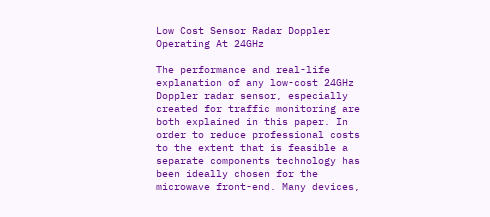Low Cost Sensor Radar Doppler Operating At 24GHz

The performance and real-life explanation of any low-cost 24GHz Doppler radar sensor, especially created for traffic monitoring are both explained in this paper. In order to reduce professional costs to the extent that is feasible a separate components technology has been ideally chosen for the microwave front-end. Many devices,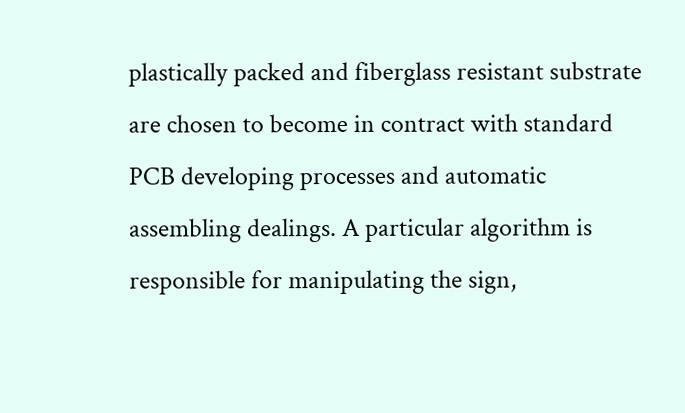plastically packed and fiberglass resistant substrate are chosen to become in contract with standard PCB developing processes and automatic assembling dealings. A particular algorithm is responsible for manipulating the sign,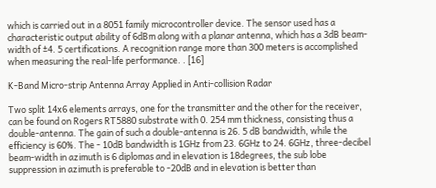which is carried out in a 8051 family microcontroller device. The sensor used has a characteristic output ability of 6dBm along with a planar antenna, which has a 3dB beam-width of ±4. 5 certifications. A recognition range more than 300 meters is accomplished when measuring the real-life performance. . [16]

K-Band Micro-strip Antenna Array Applied in Anti-collision Radar

Two split 14x6 elements arrays, one for the transmitter and the other for the receiver, can be found on Rogers RT5880 substrate with 0. 254 mm thickness, consisting thus a double-antenna. The gain of such a double-antenna is 26. 5 dB bandwidth, while the efficiency is 60%. The - 10dB bandwidth is 1GHz from 23. 6GHz to 24. 6GHz, three-decibel beam-width in azimuth is 6 diplomas and in elevation is 18degrees, the sub lobe suppression in azimuth is preferable to -20dB and in elevation is better than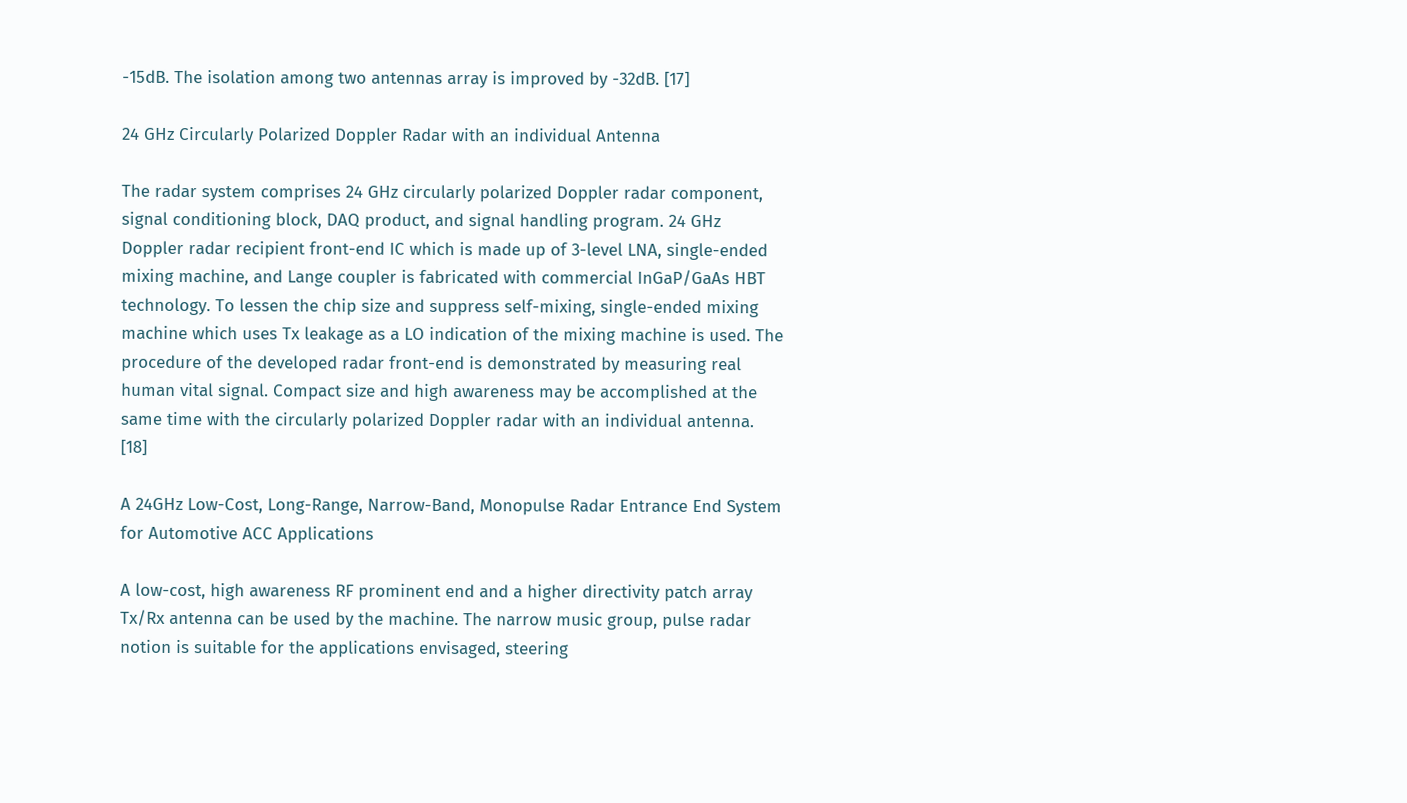-15dB. The isolation among two antennas array is improved by -32dB. [17]

24 GHz Circularly Polarized Doppler Radar with an individual Antenna

The radar system comprises 24 GHz circularly polarized Doppler radar component, signal conditioning block, DAQ product, and signal handling program. 24 GHz Doppler radar recipient front-end IC which is made up of 3-level LNA, single-ended mixing machine, and Lange coupler is fabricated with commercial InGaP/GaAs HBT technology. To lessen the chip size and suppress self-mixing, single-ended mixing machine which uses Tx leakage as a LO indication of the mixing machine is used. The procedure of the developed radar front-end is demonstrated by measuring real human vital signal. Compact size and high awareness may be accomplished at the same time with the circularly polarized Doppler radar with an individual antenna. [18]

A 24GHz Low-Cost, Long-Range, Narrow-Band, Monopulse Radar Entrance End System for Automotive ACC Applications

A low-cost, high awareness RF prominent end and a higher directivity patch array Tx/Rx antenna can be used by the machine. The narrow music group, pulse radar notion is suitable for the applications envisaged, steering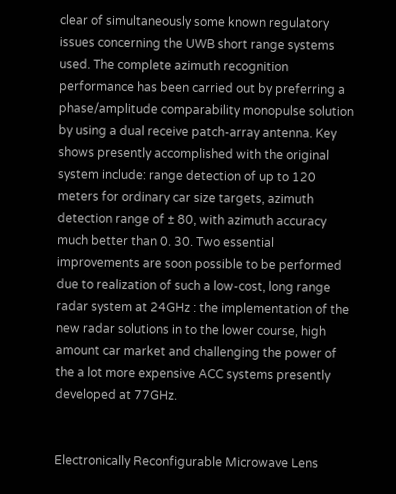clear of simultaneously some known regulatory issues concerning the UWB short range systems used. The complete azimuth recognition performance has been carried out by preferring a phase/amplitude comparability monopulse solution by using a dual receive patch-array antenna. Key shows presently accomplished with the original system include: range detection of up to 120 meters for ordinary car size targets, azimuth detection range of ± 80, with azimuth accuracy much better than 0. 30. Two essential improvements are soon possible to be performed due to realization of such a low-cost, long range radar system at 24GHz : the implementation of the new radar solutions in to the lower course, high amount car market and challenging the power of the a lot more expensive ACC systems presently developed at 77GHz.


Electronically Reconfigurable Microwave Lens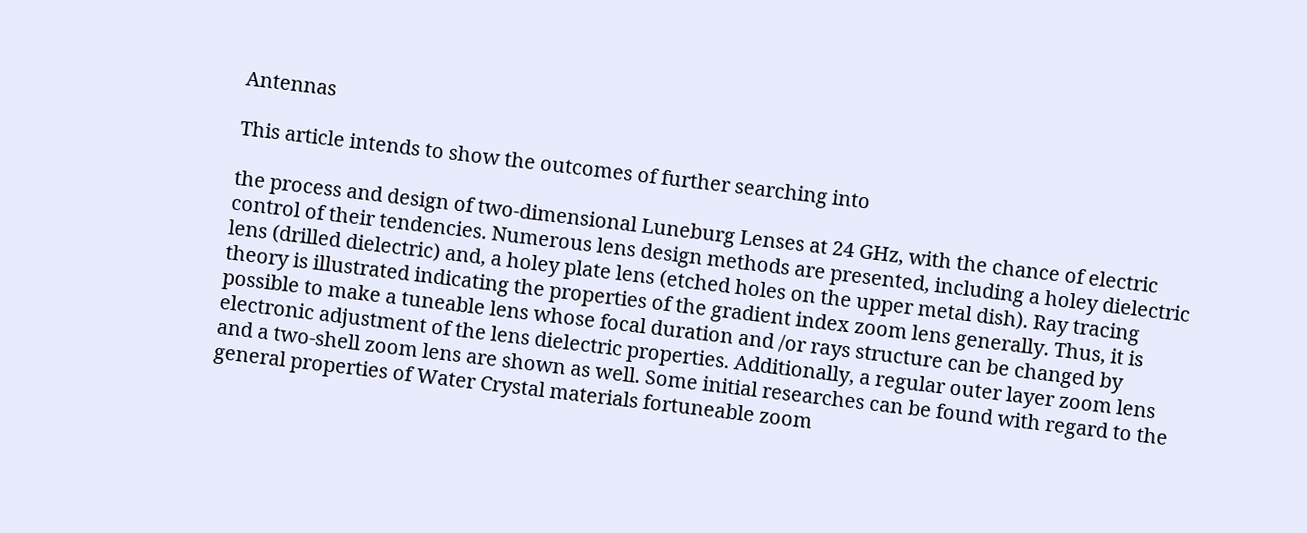Antennas

This article intends to show the outcomes of further searching into

the process and design of two-dimensional Luneburg Lenses at 24 GHz, with the chance of electric control of their tendencies. Numerous lens design methods are presented, including a holey dielectric lens (drilled dielectric) and, a holey plate lens (etched holes on the upper metal dish). Ray tracing theory is illustrated indicating the properties of the gradient index zoom lens generally. Thus, it is possible to make a tuneable lens whose focal duration and /or rays structure can be changed by electronic adjustment of the lens dielectric properties. Additionally, a regular outer layer zoom lens and a two-shell zoom lens are shown as well. Some initial researches can be found with regard to the general properties of Water Crystal materials fortuneable zoom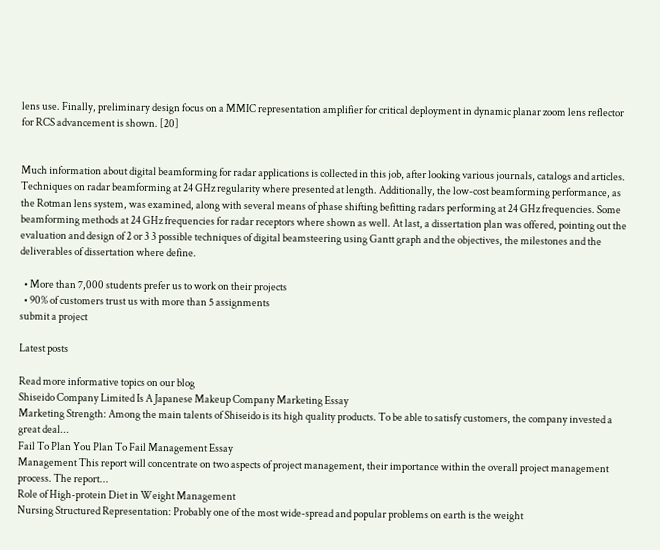lens use. Finally, preliminary design focus on a MMIC representation amplifier for critical deployment in dynamic planar zoom lens reflector for RCS advancement is shown. [20]


Much information about digital beamforming for radar applications is collected in this job, after looking various journals, catalogs and articles. Techniques on radar beamforming at 24 GHz regularity where presented at length. Additionally, the low-cost beamforming performance, as the Rotman lens system, was examined, along with several means of phase shifting befitting radars performing at 24 GHz frequencies. Some beamforming methods at 24 GHz frequencies for radar receptors where shown as well. At last, a dissertation plan was offered, pointing out the evaluation and design of 2 or 3 3 possible techniques of digital beamsteering using Gantt graph and the objectives, the milestones and the deliverables of dissertation where define.

  • More than 7,000 students prefer us to work on their projects
  • 90% of customers trust us with more than 5 assignments
submit a project

Latest posts

Read more informative topics on our blog
Shiseido Company Limited Is A Japanese Makeup Company Marketing Essay
Marketing Strength: Among the main talents of Shiseido is its high quality products. To be able to satisfy customers, the company invested a great deal...
Fail To Plan You Plan To Fail Management Essay
Management This report will concentrate on two aspects of project management, their importance within the overall project management process. The report...
Role of High-protein Diet in Weight Management
Nursing Structured Representation: Probably one of the most wide-spread and popular problems on earth is the weight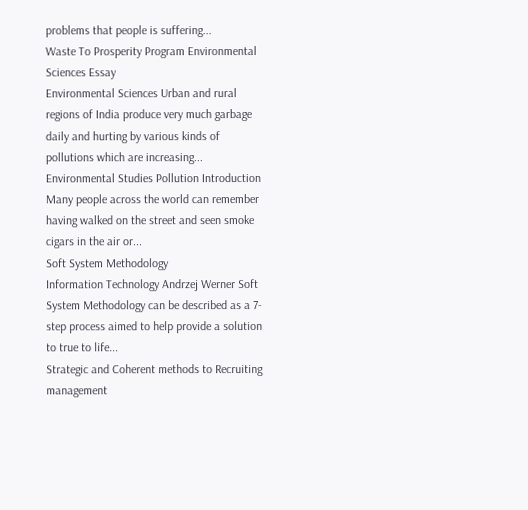problems that people is suffering...
Waste To Prosperity Program Environmental Sciences Essay
Environmental Sciences Urban and rural regions of India produce very much garbage daily and hurting by various kinds of pollutions which are increasing...
Environmental Studies Pollution Introduction Many people across the world can remember having walked on the street and seen smoke cigars in the air or...
Soft System Methodology
Information Technology Andrzej Werner Soft System Methodology can be described as a 7-step process aimed to help provide a solution to true to life...
Strategic and Coherent methods to Recruiting management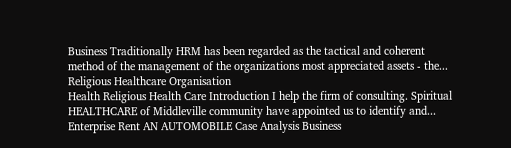Business Traditionally HRM has been regarded as the tactical and coherent method of the management of the organizations most appreciated assets - the...
Religious Healthcare Organisation
Health Religious Health Care Introduction I help the firm of consulting. Spiritual HEALTHCARE of Middleville community have appointed us to identify and...
Enterprise Rent AN AUTOMOBILE Case Analysis Business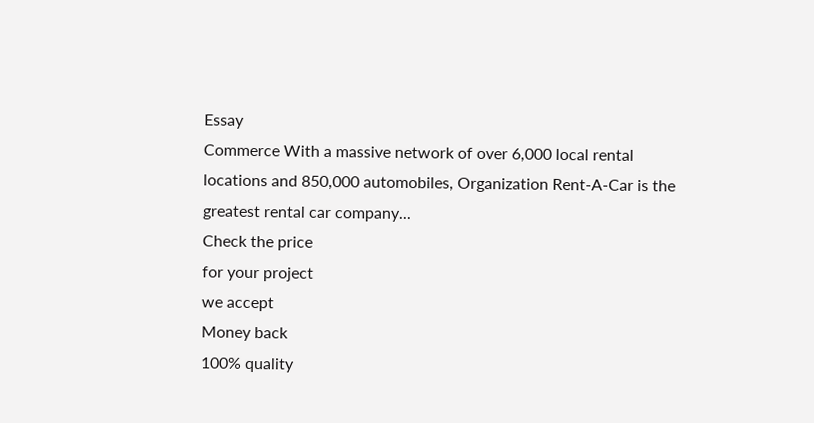Essay
Commerce With a massive network of over 6,000 local rental locations and 850,000 automobiles, Organization Rent-A-Car is the greatest rental car company...
Check the price
for your project
we accept
Money back
100% quality